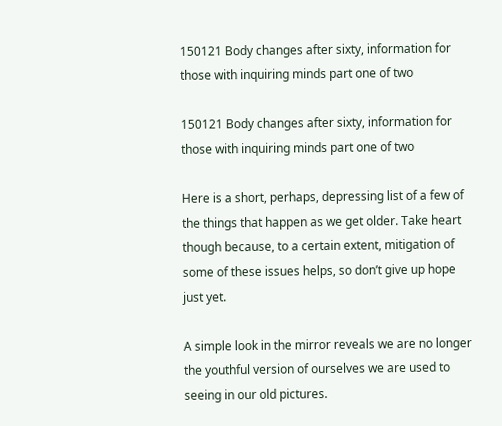150121 Body changes after sixty, information for those with inquiring minds part one of two

150121 Body changes after sixty, information for those with inquiring minds part one of two

Here is a short, perhaps, depressing list of a few of the things that happen as we get older. Take heart though because, to a certain extent, mitigation of some of these issues helps, so don’t give up hope just yet.

A simple look in the mirror reveals we are no longer the youthful version of ourselves we are used to seeing in our old pictures.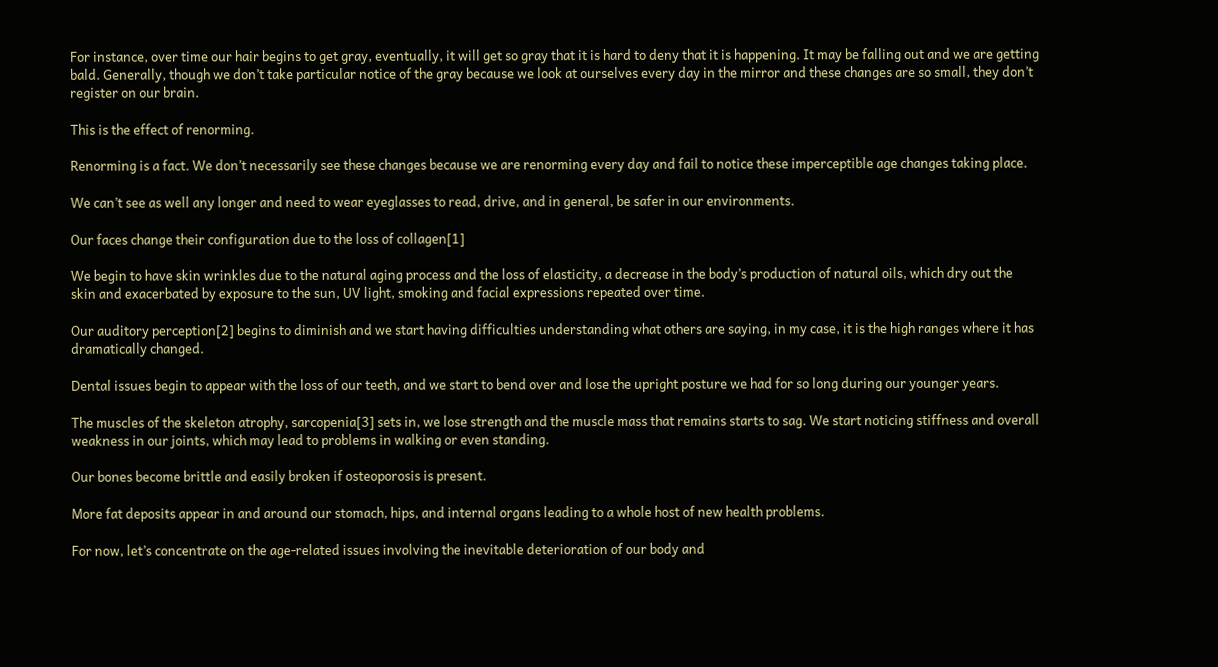For instance, over time our hair begins to get gray, eventually, it will get so gray that it is hard to deny that it is happening. It may be falling out and we are getting bald. Generally, though we don’t take particular notice of the gray because we look at ourselves every day in the mirror and these changes are so small, they don’t register on our brain.

This is the effect of renorming.

Renorming is a fact. We don’t necessarily see these changes because we are renorming every day and fail to notice these imperceptible age changes taking place.

We can’t see as well any longer and need to wear eyeglasses to read, drive, and in general, be safer in our environments.

Our faces change their configuration due to the loss of collagen[1]

We begin to have skin wrinkles due to the natural aging process and the loss of elasticity, a decrease in the body’s production of natural oils, which dry out the skin and exacerbated by exposure to the sun, UV light, smoking and facial expressions repeated over time.

Our auditory perception[2] begins to diminish and we start having difficulties understanding what others are saying, in my case, it is the high ranges where it has dramatically changed.

Dental issues begin to appear with the loss of our teeth, and we start to bend over and lose the upright posture we had for so long during our younger years.

The muscles of the skeleton atrophy, sarcopenia[3] sets in, we lose strength and the muscle mass that remains starts to sag. We start noticing stiffness and overall weakness in our joints, which may lead to problems in walking or even standing.

Our bones become brittle and easily broken if osteoporosis is present.

More fat deposits appear in and around our stomach, hips, and internal organs leading to a whole host of new health problems.

For now, let’s concentrate on the age-related issues involving the inevitable deterioration of our body and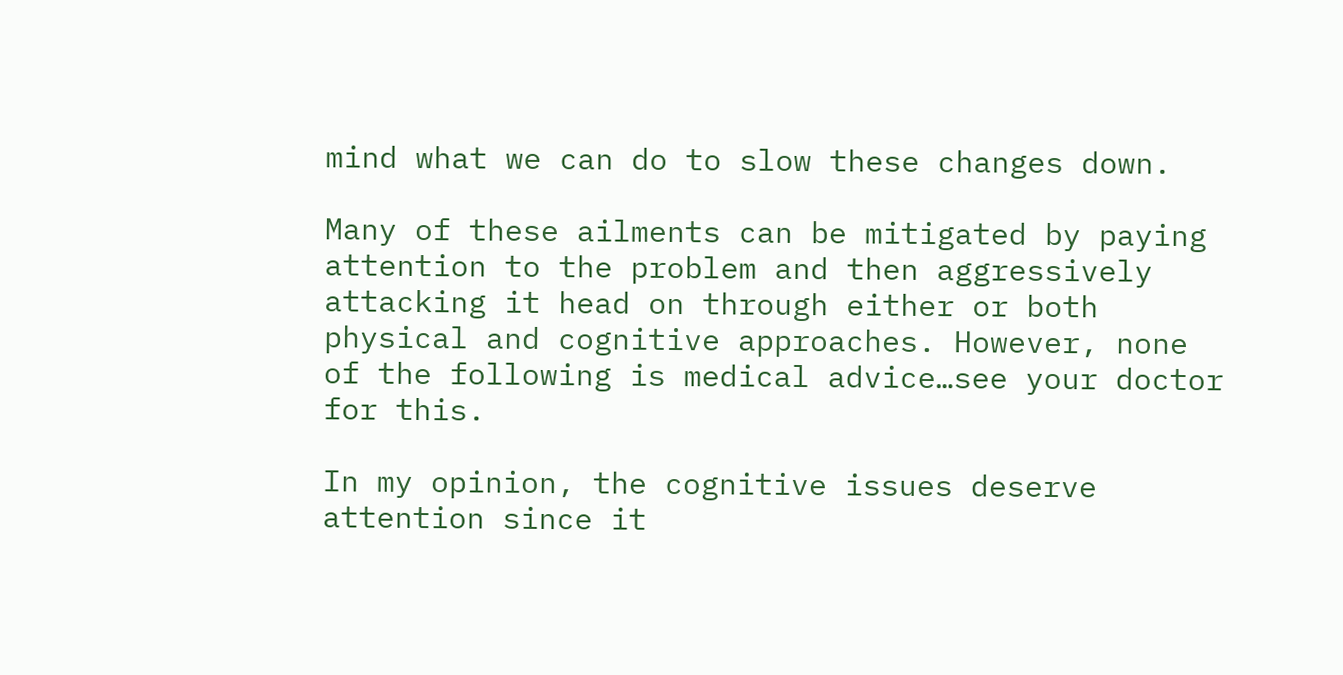mind what we can do to slow these changes down.

Many of these ailments can be mitigated by paying attention to the problem and then aggressively attacking it head on through either or both physical and cognitive approaches. However, none of the following is medical advice…see your doctor for this.

In my opinion, the cognitive issues deserve attention since it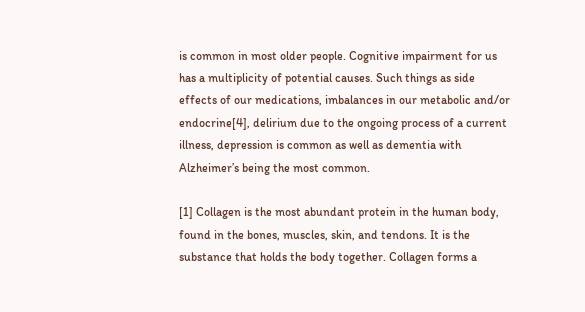is common in most older people. Cognitive impairment for us has a multiplicity of potential causes. Such things as side effects of our medications, imbalances in our metabolic and/or endocrine[4], delirium due to the ongoing process of a current illness, depression is common as well as dementia with Alzheimer’s being the most common.

[1] Collagen is the most abundant protein in the human body, found in the bones, muscles, skin, and tendons. It is the substance that holds the body together. Collagen forms a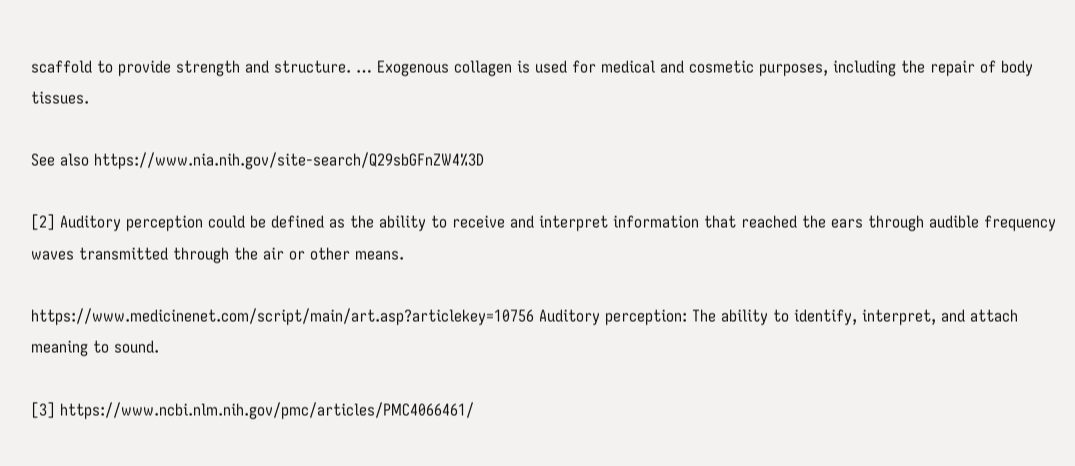scaffold to provide strength and structure. … Exogenous collagen is used for medical and cosmetic purposes, including the repair of body tissues.

See also https://www.nia.nih.gov/site-search/Q29sbGFnZW4%3D

[2] Auditory perception could be defined as the ability to receive and interpret information that reached the ears through audible frequency waves transmitted through the air or other means.

https://www.medicinenet.com/script/main/art.asp?articlekey=10756 Auditory perception: The ability to identify, interpret, and attach meaning to sound.

[3] https://www.ncbi.nlm.nih.gov/pmc/articles/PMC4066461/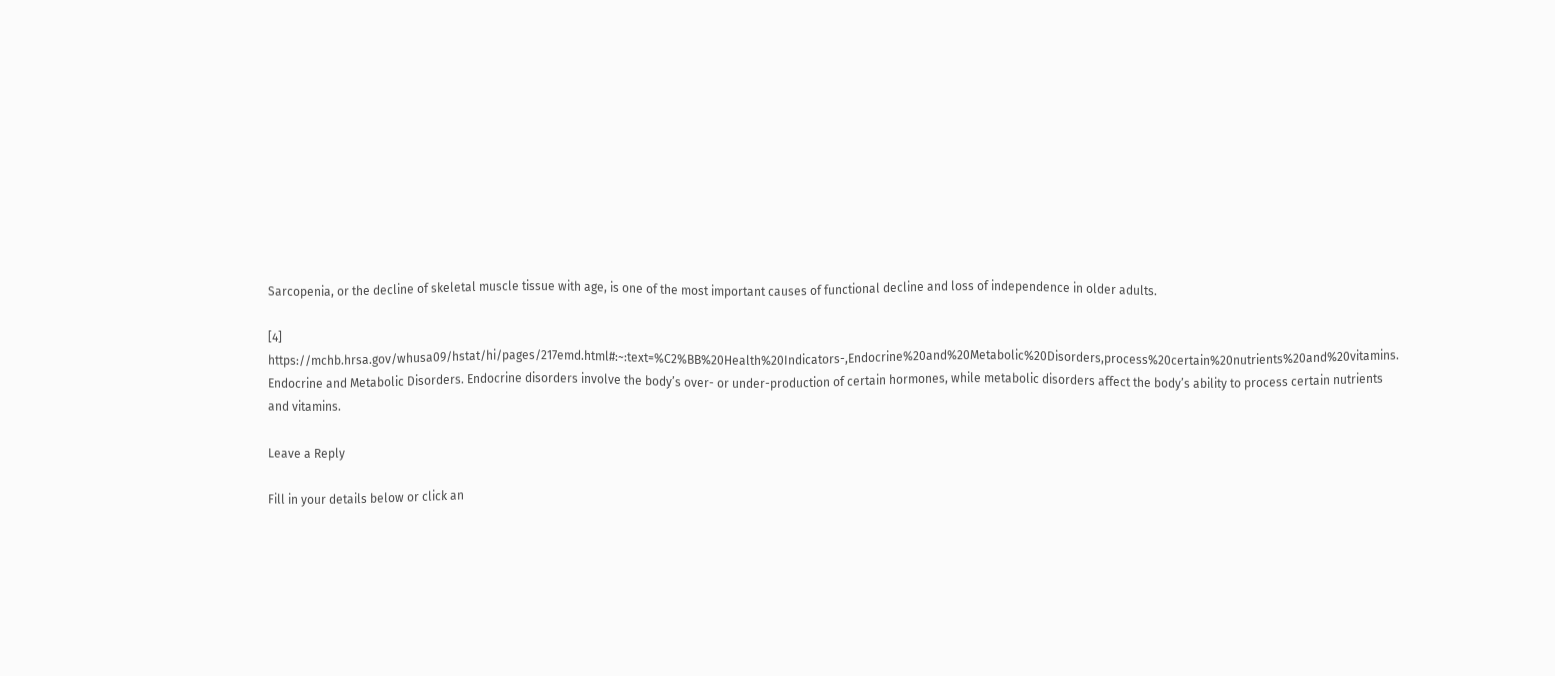Sarcopenia, or the decline of skeletal muscle tissue with age, is one of the most important causes of functional decline and loss of independence in older adults.

[4] https://mchb.hrsa.gov/whusa09/hstat/hi/pages/217emd.html#:~:text=%C2%BB%20Health%20Indicators-,Endocrine%20and%20Metabolic%20Disorders,process%20certain%20nutrients%20and%20vitamins. Endocrine and Metabolic Disorders. Endocrine disorders involve the body’s over- or under-production of certain hormones, while metabolic disorders affect the body’s ability to process certain nutrients and vitamins.

Leave a Reply

Fill in your details below or click an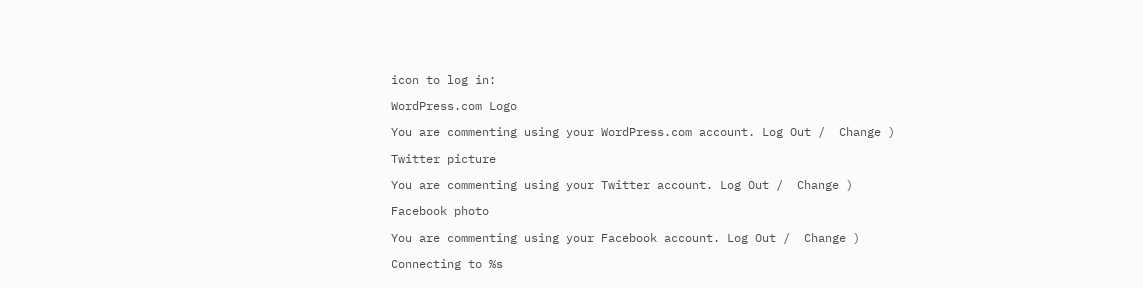icon to log in:

WordPress.com Logo

You are commenting using your WordPress.com account. Log Out /  Change )

Twitter picture

You are commenting using your Twitter account. Log Out /  Change )

Facebook photo

You are commenting using your Facebook account. Log Out /  Change )

Connecting to %s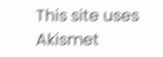This site uses Akismet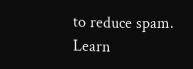to reduce spam. Learn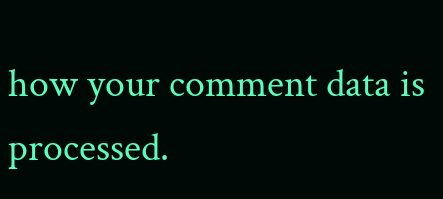how your comment data is processed.